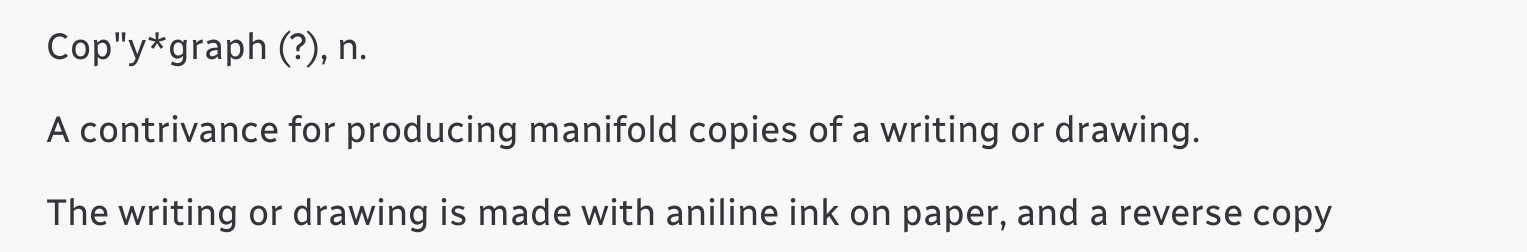Cop"y*graph (?), n.

A contrivance for producing manifold copies of a writing or drawing.

The writing or drawing is made with aniline ink on paper, and a reverse copy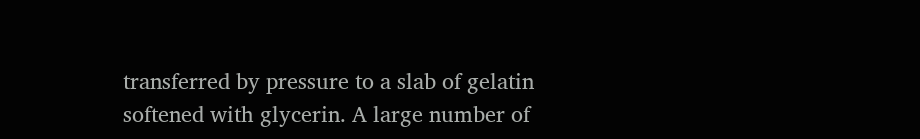transferred by pressure to a slab of gelatin softened with glycerin. A large number of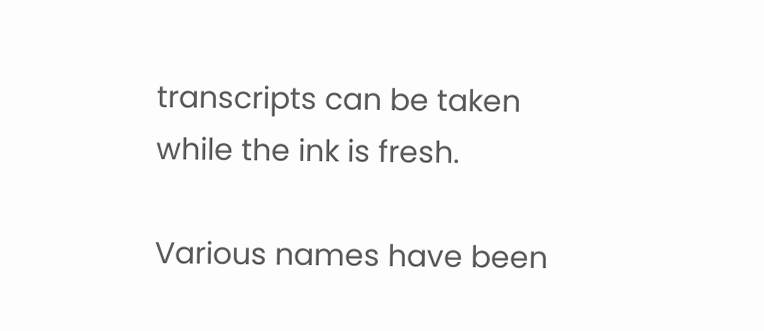transcripts can be taken while the ink is fresh.

Various names have been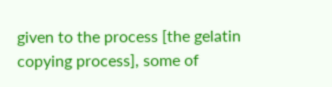given to the process [the gelatin copying process], some of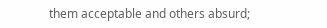them acceptable and others absurd;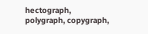hectograph, polygraph, copygraph,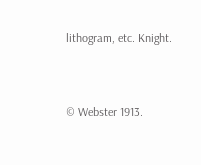lithogram, etc. Knight.


© Webster 1913.